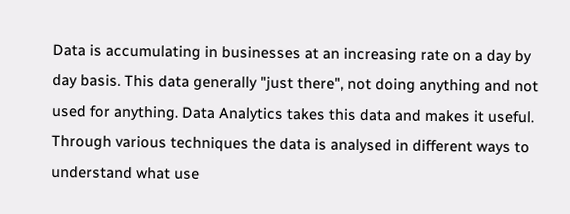Data is accumulating in businesses at an increasing rate on a day by day basis. This data generally "just there", not doing anything and not used for anything. Data Analytics takes this data and makes it useful. Through various techniques the data is analysed in different ways to understand what use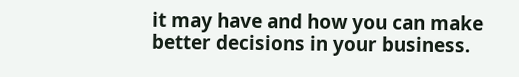it may have and how you can make better decisions in your business.